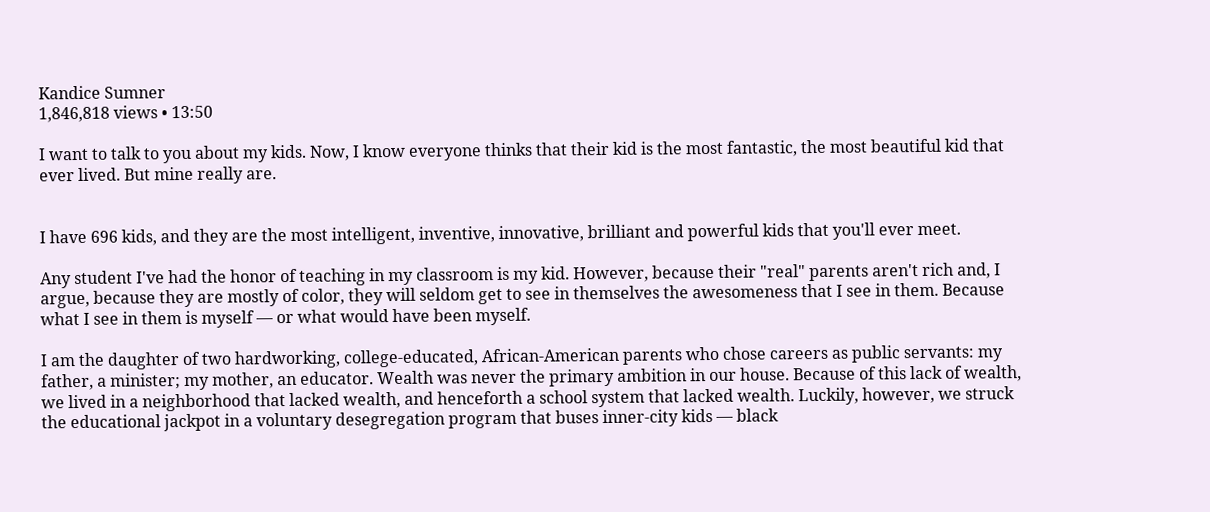Kandice Sumner
1,846,818 views • 13:50

I want to talk to you about my kids. Now, I know everyone thinks that their kid is the most fantastic, the most beautiful kid that ever lived. But mine really are.


I have 696 kids, and they are the most intelligent, inventive, innovative, brilliant and powerful kids that you'll ever meet.

Any student I've had the honor of teaching in my classroom is my kid. However, because their "real" parents aren't rich and, I argue, because they are mostly of color, they will seldom get to see in themselves the awesomeness that I see in them. Because what I see in them is myself — or what would have been myself.

I am the daughter of two hardworking, college-educated, African-American parents who chose careers as public servants: my father, a minister; my mother, an educator. Wealth was never the primary ambition in our house. Because of this lack of wealth, we lived in a neighborhood that lacked wealth, and henceforth a school system that lacked wealth. Luckily, however, we struck the educational jackpot in a voluntary desegregation program that buses inner-city kids — black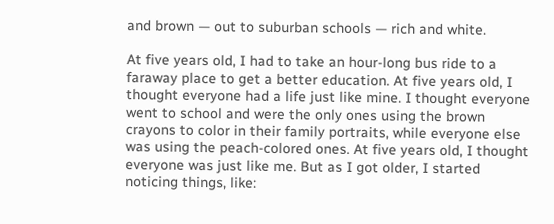and brown — out to suburban schools — rich and white.

At five years old, I had to take an hour-long bus ride to a faraway place to get a better education. At five years old, I thought everyone had a life just like mine. I thought everyone went to school and were the only ones using the brown crayons to color in their family portraits, while everyone else was using the peach-colored ones. At five years old, I thought everyone was just like me. But as I got older, I started noticing things, like: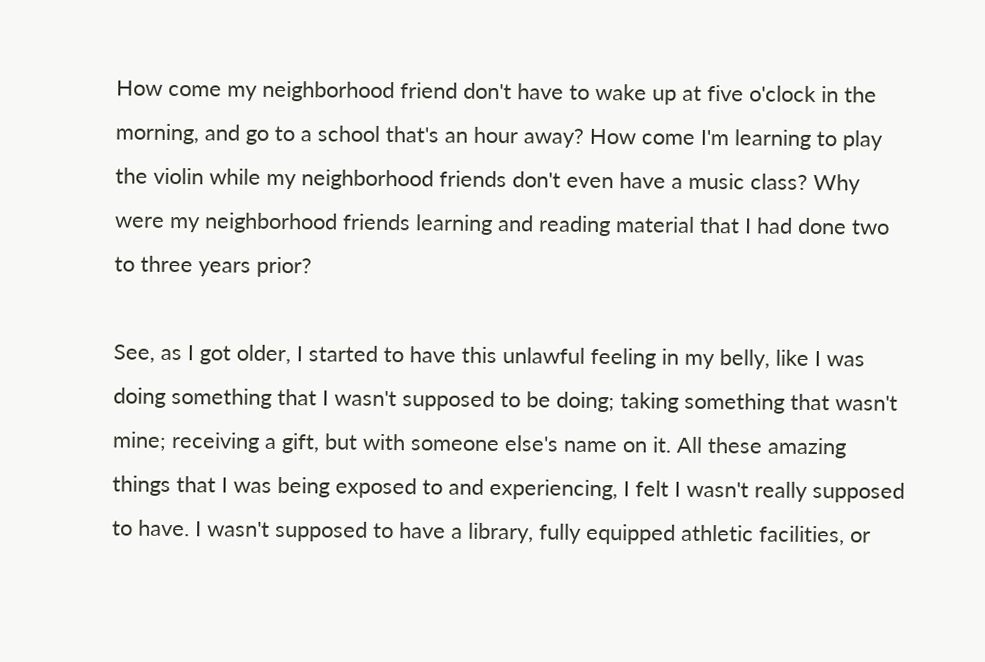How come my neighborhood friend don't have to wake up at five o'clock in the morning, and go to a school that's an hour away? How come I'm learning to play the violin while my neighborhood friends don't even have a music class? Why were my neighborhood friends learning and reading material that I had done two to three years prior?

See, as I got older, I started to have this unlawful feeling in my belly, like I was doing something that I wasn't supposed to be doing; taking something that wasn't mine; receiving a gift, but with someone else's name on it. All these amazing things that I was being exposed to and experiencing, I felt I wasn't really supposed to have. I wasn't supposed to have a library, fully equipped athletic facilities, or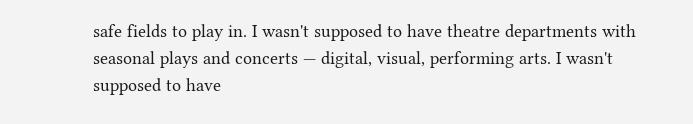safe fields to play in. I wasn't supposed to have theatre departments with seasonal plays and concerts — digital, visual, performing arts. I wasn't supposed to have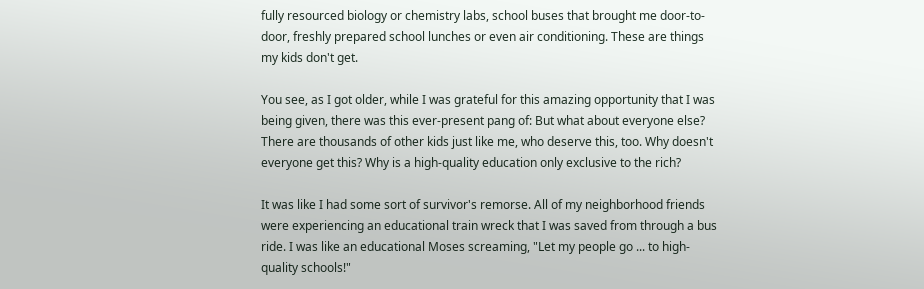fully resourced biology or chemistry labs, school buses that brought me door-to-door, freshly prepared school lunches or even air conditioning. These are things my kids don't get.

You see, as I got older, while I was grateful for this amazing opportunity that I was being given, there was this ever-present pang of: But what about everyone else? There are thousands of other kids just like me, who deserve this, too. Why doesn't everyone get this? Why is a high-quality education only exclusive to the rich?

It was like I had some sort of survivor's remorse. All of my neighborhood friends were experiencing an educational train wreck that I was saved from through a bus ride. I was like an educational Moses screaming, "Let my people go ... to high-quality schools!"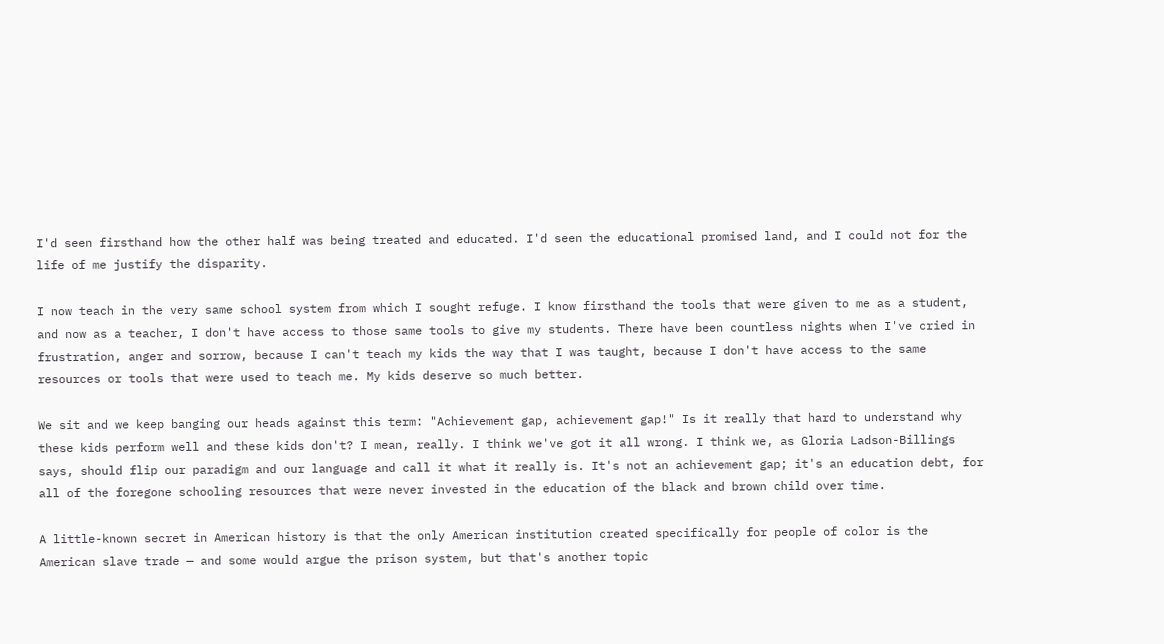I'd seen firsthand how the other half was being treated and educated. I'd seen the educational promised land, and I could not for the life of me justify the disparity.

I now teach in the very same school system from which I sought refuge. I know firsthand the tools that were given to me as a student, and now as a teacher, I don't have access to those same tools to give my students. There have been countless nights when I've cried in frustration, anger and sorrow, because I can't teach my kids the way that I was taught, because I don't have access to the same resources or tools that were used to teach me. My kids deserve so much better.

We sit and we keep banging our heads against this term: "Achievement gap, achievement gap!" Is it really that hard to understand why these kids perform well and these kids don't? I mean, really. I think we've got it all wrong. I think we, as Gloria Ladson-Billings says, should flip our paradigm and our language and call it what it really is. It's not an achievement gap; it's an education debt, for all of the foregone schooling resources that were never invested in the education of the black and brown child over time.

A little-known secret in American history is that the only American institution created specifically for people of color is the American slave trade — and some would argue the prison system, but that's another topic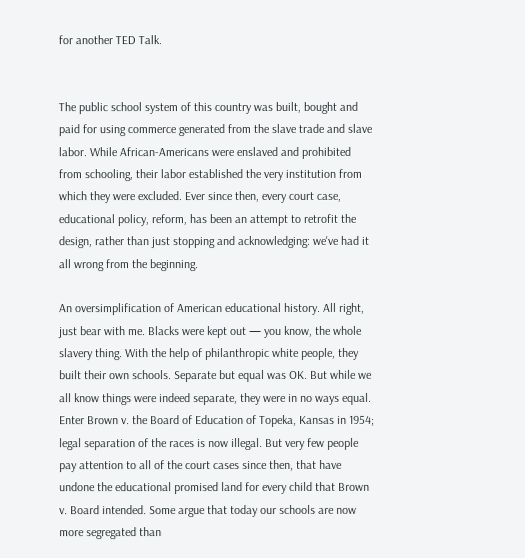for another TED Talk.


The public school system of this country was built, bought and paid for using commerce generated from the slave trade and slave labor. While African-Americans were enslaved and prohibited from schooling, their labor established the very institution from which they were excluded. Ever since then, every court case, educational policy, reform, has been an attempt to retrofit the design, rather than just stopping and acknowledging: we've had it all wrong from the beginning.

An oversimplification of American educational history. All right, just bear with me. Blacks were kept out — you know, the whole slavery thing. With the help of philanthropic white people, they built their own schools. Separate but equal was OK. But while we all know things were indeed separate, they were in no ways equal. Enter Brown v. the Board of Education of Topeka, Kansas in 1954; legal separation of the races is now illegal. But very few people pay attention to all of the court cases since then, that have undone the educational promised land for every child that Brown v. Board intended. Some argue that today our schools are now more segregated than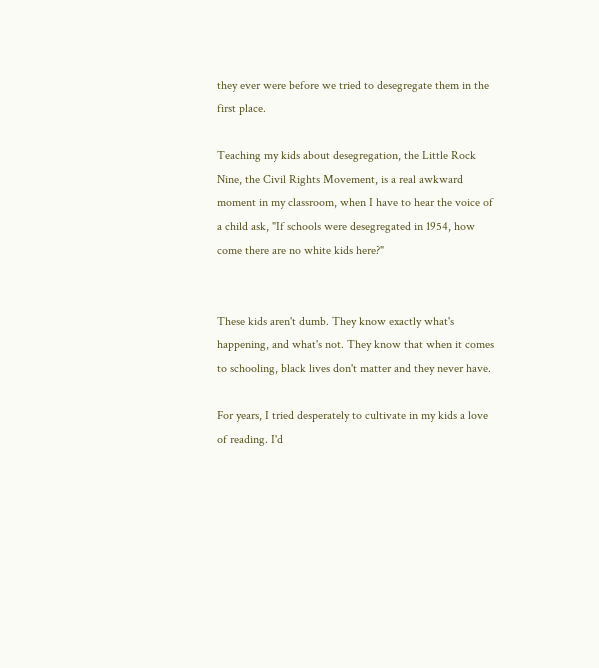they ever were before we tried to desegregate them in the first place.

Teaching my kids about desegregation, the Little Rock Nine, the Civil Rights Movement, is a real awkward moment in my classroom, when I have to hear the voice of a child ask, "If schools were desegregated in 1954, how come there are no white kids here?"


These kids aren't dumb. They know exactly what's happening, and what's not. They know that when it comes to schooling, black lives don't matter and they never have.

For years, I tried desperately to cultivate in my kids a love of reading. I'd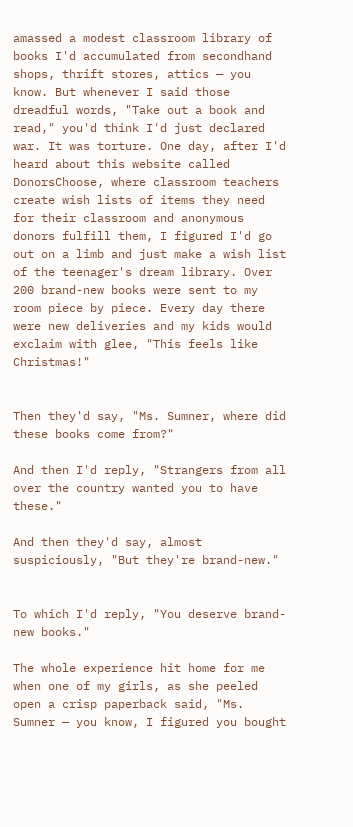amassed a modest classroom library of books I'd accumulated from secondhand shops, thrift stores, attics — you know. But whenever I said those dreadful words, "Take out a book and read," you'd think I'd just declared war. It was torture. One day, after I'd heard about this website called DonorsChoose, where classroom teachers create wish lists of items they need for their classroom and anonymous donors fulfill them, I figured I'd go out on a limb and just make a wish list of the teenager's dream library. Over 200 brand-new books were sent to my room piece by piece. Every day there were new deliveries and my kids would exclaim with glee, "This feels like Christmas!"


Then they'd say, "Ms. Sumner, where did these books come from?"

And then I'd reply, "Strangers from all over the country wanted you to have these."

And then they'd say, almost suspiciously, "But they're brand-new."


To which I'd reply, "You deserve brand-new books."

The whole experience hit home for me when one of my girls, as she peeled open a crisp paperback said, "Ms. Sumner — you know, I figured you bought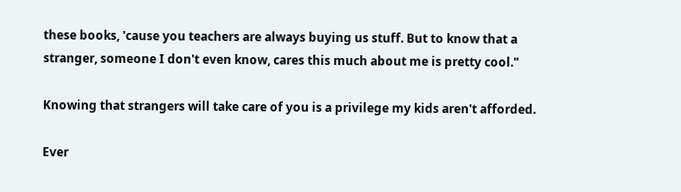these books, 'cause you teachers are always buying us stuff. But to know that a stranger, someone I don't even know, cares this much about me is pretty cool."

Knowing that strangers will take care of you is a privilege my kids aren't afforded.

Ever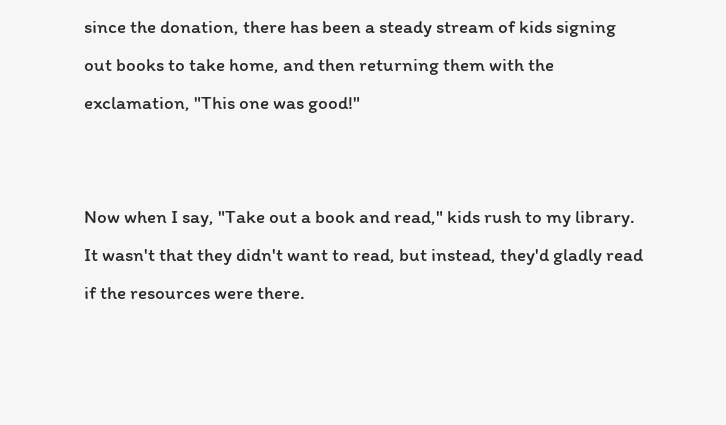since the donation, there has been a steady stream of kids signing out books to take home, and then returning them with the exclamation, "This one was good!"


Now when I say, "Take out a book and read," kids rush to my library. It wasn't that they didn't want to read, but instead, they'd gladly read if the resources were there.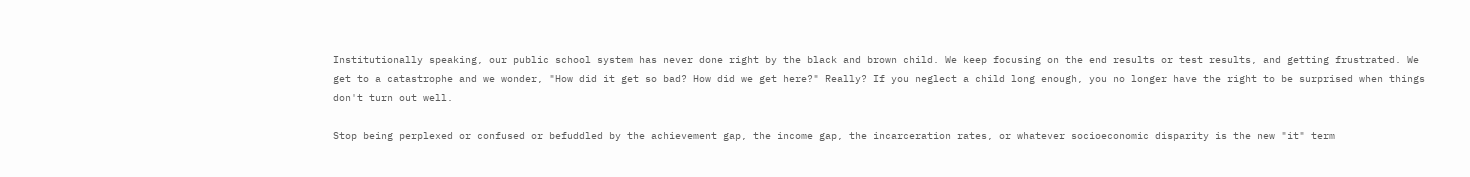Institutionally speaking, our public school system has never done right by the black and brown child. We keep focusing on the end results or test results, and getting frustrated. We get to a catastrophe and we wonder, "How did it get so bad? How did we get here?" Really? If you neglect a child long enough, you no longer have the right to be surprised when things don't turn out well.

Stop being perplexed or confused or befuddled by the achievement gap, the income gap, the incarceration rates, or whatever socioeconomic disparity is the new "it" term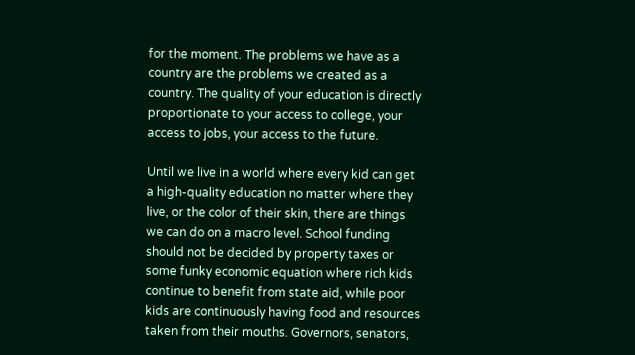for the moment. The problems we have as a country are the problems we created as a country. The quality of your education is directly proportionate to your access to college, your access to jobs, your access to the future.

Until we live in a world where every kid can get a high-quality education no matter where they live, or the color of their skin, there are things we can do on a macro level. School funding should not be decided by property taxes or some funky economic equation where rich kids continue to benefit from state aid, while poor kids are continuously having food and resources taken from their mouths. Governors, senators,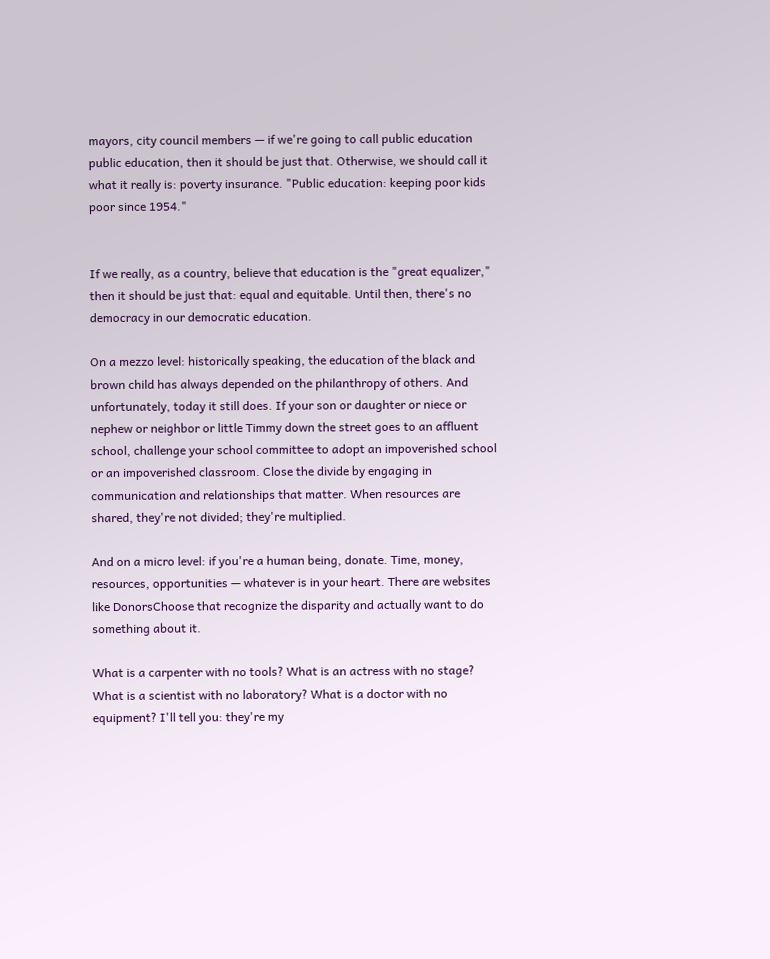mayors, city council members — if we're going to call public education public education, then it should be just that. Otherwise, we should call it what it really is: poverty insurance. "Public education: keeping poor kids poor since 1954."


If we really, as a country, believe that education is the "great equalizer," then it should be just that: equal and equitable. Until then, there's no democracy in our democratic education.

On a mezzo level: historically speaking, the education of the black and brown child has always depended on the philanthropy of others. And unfortunately, today it still does. If your son or daughter or niece or nephew or neighbor or little Timmy down the street goes to an affluent school, challenge your school committee to adopt an impoverished school or an impoverished classroom. Close the divide by engaging in communication and relationships that matter. When resources are shared, they're not divided; they're multiplied.

And on a micro level: if you're a human being, donate. Time, money, resources, opportunities — whatever is in your heart. There are websites like DonorsChoose that recognize the disparity and actually want to do something about it.

What is a carpenter with no tools? What is an actress with no stage? What is a scientist with no laboratory? What is a doctor with no equipment? I'll tell you: they're my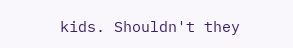kids. Shouldn't they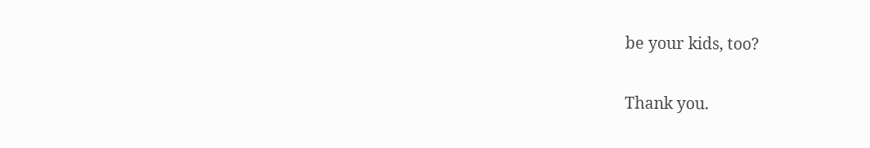be your kids, too?

Thank you.